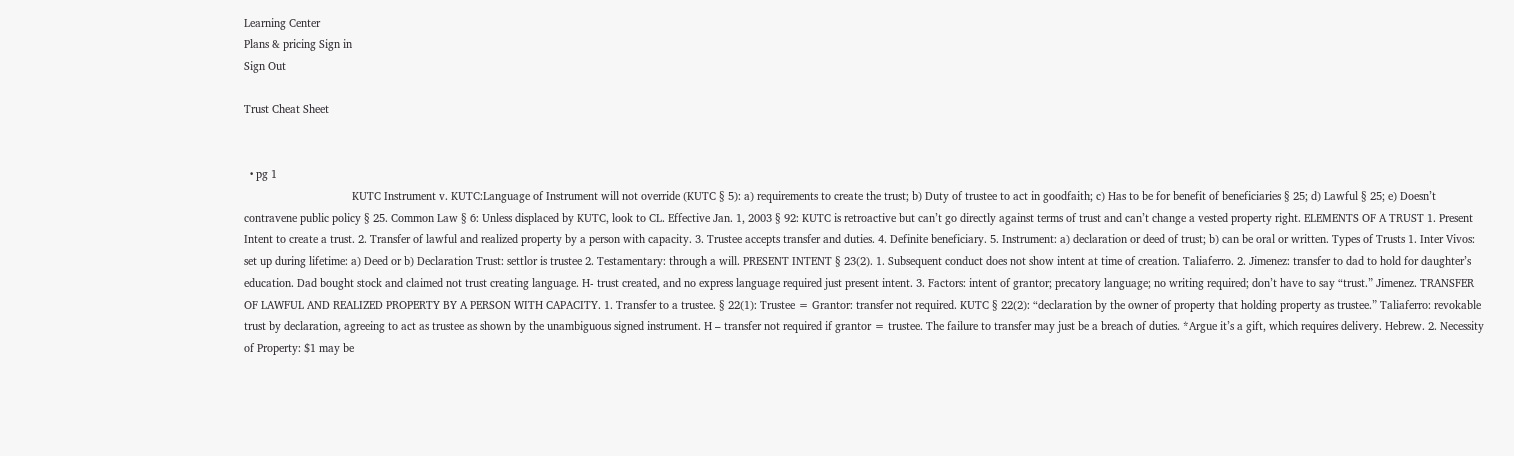Learning Center
Plans & pricing Sign in
Sign Out

Trust Cheat Sheet


  • pg 1
                                    KUTC Instrument v. KUTC:Language of Instrument will not override (KUTC § 5): a) requirements to create the trust; b) Duty of trustee to act in goodfaith; c) Has to be for benefit of beneficiaries § 25; d) Lawful § 25; e) Doesn’t contravene public policy § 25. Common Law § 6: Unless displaced by KUTC, look to CL. Effective Jan. 1, 2003 § 92: KUTC is retroactive but can’t go directly against terms of trust and can’t change a vested property right. ELEMENTS OF A TRUST 1. Present Intent to create a trust. 2. Transfer of lawful and realized property by a person with capacity. 3. Trustee accepts transfer and duties. 4. Definite beneficiary. 5. Instrument: a) declaration or deed of trust; b) can be oral or written. Types of Trusts 1. Inter Vivos: set up during lifetime: a) Deed or b) Declaration Trust: settlor is trustee 2. Testamentary: through a will. PRESENT INTENT § 23(2). 1. Subsequent conduct does not show intent at time of creation. Taliaferro. 2. Jimenez: transfer to dad to hold for daughter’s education. Dad bought stock and claimed not trust creating language. H- trust created, and no express language required just present intent. 3. Factors: intent of grantor; precatory language; no writing required; don’t have to say “trust.” Jimenez. TRANSFER OF LAWFUL AND REALIZED PROPERTY BY A PERSON WITH CAPACITY. 1. Transfer to a trustee. § 22(1): Trustee = Grantor: transfer not required. KUTC § 22(2): “declaration by the owner of property that holding property as trustee.” Taliaferro: revokable trust by declaration, agreeing to act as trustee as shown by the unambiguous signed instrument. H – transfer not required if grantor = trustee. The failure to transfer may just be a breach of duties. *Argue it’s a gift, which requires delivery. Hebrew. 2. Necessity of Property: $1 may be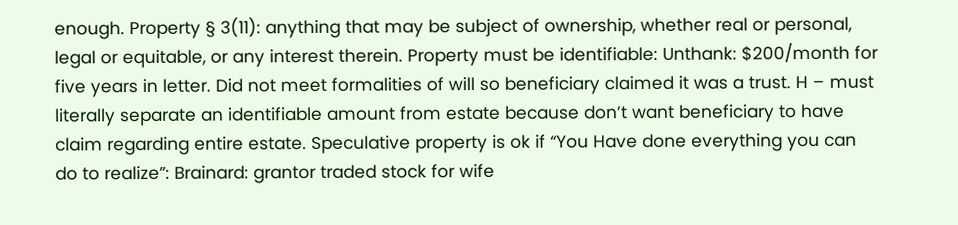enough. Property § 3(11): anything that may be subject of ownership, whether real or personal, legal or equitable, or any interest therein. Property must be identifiable: Unthank: $200/month for five years in letter. Did not meet formalities of will so beneficiary claimed it was a trust. H – must literally separate an identifiable amount from estate because don’t want beneficiary to have claim regarding entire estate. Speculative property is ok if “You Have done everything you can do to realize”: Brainard: grantor traded stock for wife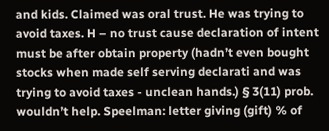and kids. Claimed was oral trust. He was trying to avoid taxes. H – no trust cause declaration of intent must be after obtain property (hadn’t even bought stocks when made self serving declarati and was trying to avoid taxes - unclean hands.) § 3(11) prob. wouldn’t help. Speelman: letter giving (gift) % of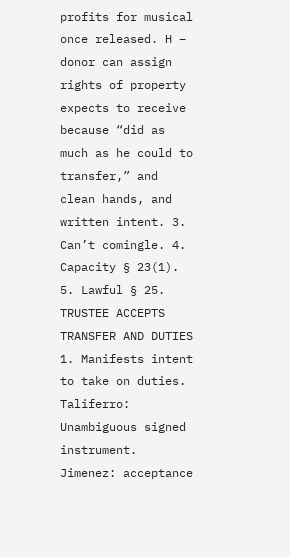profits for musical once released. H – donor can assign rights of property expects to receive because “did as much as he could to transfer,” and clean hands, and written intent. 3. Can’t comingle. 4. Capacity § 23(1). 5. Lawful § 25. TRUSTEE ACCEPTS TRANSFER AND DUTIES 1. Manifests intent to take on duties. Taliferro: Unambiguous signed instrument. Jimenez: acceptance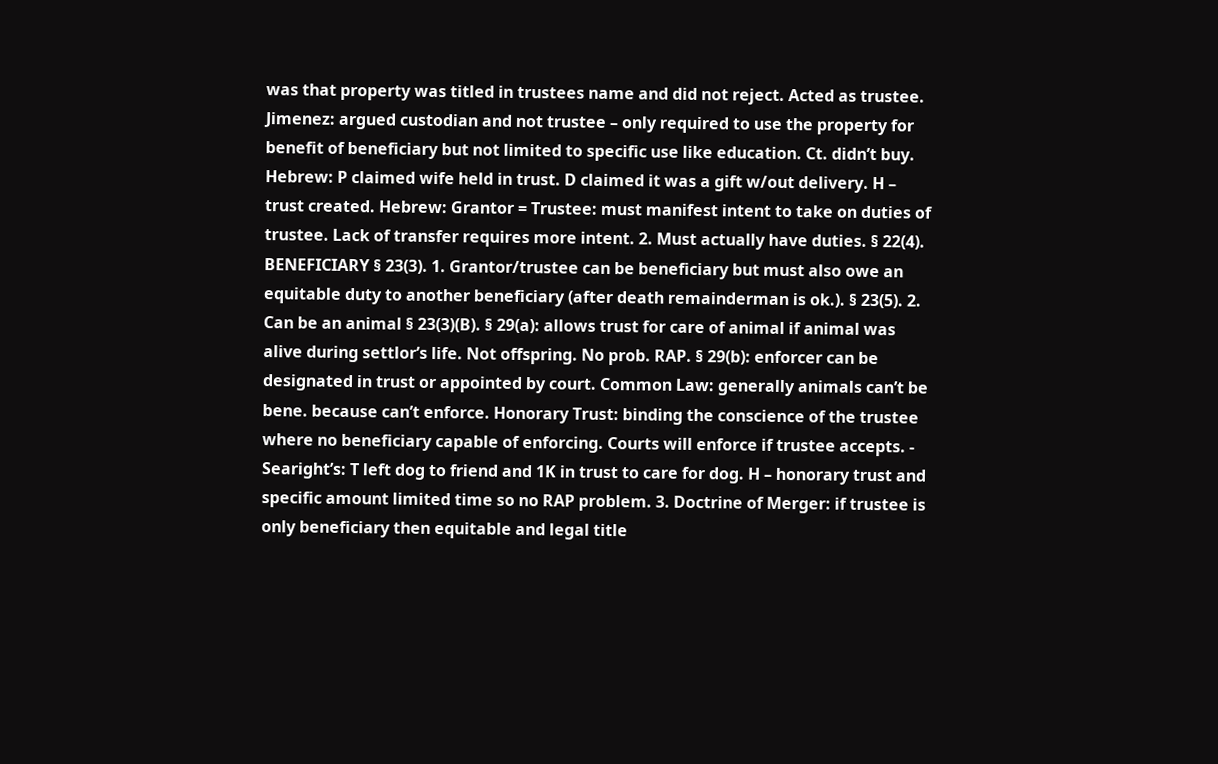was that property was titled in trustees name and did not reject. Acted as trustee. Jimenez: argued custodian and not trustee – only required to use the property for benefit of beneficiary but not limited to specific use like education. Ct. didn’t buy. Hebrew: P claimed wife held in trust. D claimed it was a gift w/out delivery. H – trust created. Hebrew: Grantor = Trustee: must manifest intent to take on duties of trustee. Lack of transfer requires more intent. 2. Must actually have duties. § 22(4). BENEFICIARY § 23(3). 1. Grantor/trustee can be beneficiary but must also owe an equitable duty to another beneficiary (after death remainderman is ok.). § 23(5). 2. Can be an animal § 23(3)(B). § 29(a): allows trust for care of animal if animal was alive during settlor’s life. Not offspring. No prob. RAP. § 29(b): enforcer can be designated in trust or appointed by court. Common Law: generally animals can’t be bene. because can’t enforce. Honorary Trust: binding the conscience of the trustee where no beneficiary capable of enforcing. Courts will enforce if trustee accepts. - Searight’s: T left dog to friend and 1K in trust to care for dog. H – honorary trust and specific amount limited time so no RAP problem. 3. Doctrine of Merger: if trustee is only beneficiary then equitable and legal title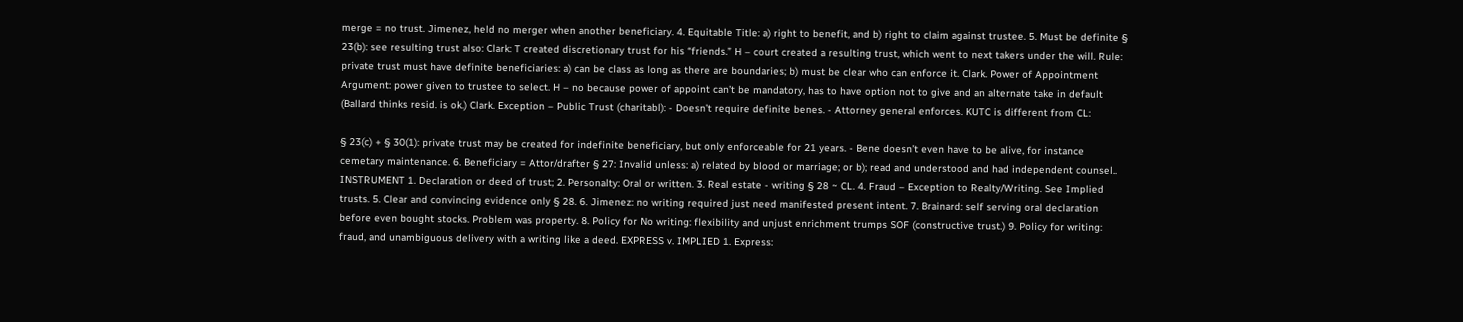merge = no trust. Jimenez, held no merger when another beneficiary. 4. Equitable Title: a) right to benefit, and b) right to claim against trustee. 5. Must be definite § 23(b): see resulting trust also: Clark: T created discretionary trust for his “friends.” H – court created a resulting trust, which went to next takers under the will. Rule: private trust must have definite beneficiaries: a) can be class as long as there are boundaries; b) must be clear who can enforce it. Clark. Power of Appointment Argument: power given to trustee to select. H – no because power of appoint can’t be mandatory, has to have option not to give and an alternate take in default (Ballard thinks resid. is ok.) Clark. Exception – Public Trust (charitabl): - Doesn’t require definite benes. - Attorney general enforces. KUTC is different from CL:

§ 23(c) + § 30(1): private trust may be created for indefinite beneficiary, but only enforceable for 21 years. - Bene doesn’t even have to be alive, for instance cemetary maintenance. 6. Beneficiary = Attor/drafter § 27: Invalid unless: a) related by blood or marriage; or b); read and understood and had independent counsel.. INSTRUMENT 1. Declaration or deed of trust; 2. Personalty: Oral or written. 3. Real estate - writing § 28 ~ CL. 4. Fraud – Exception to Realty/Writing. See Implied trusts. 5. Clear and convincing evidence only § 28. 6. Jimenez: no writing required just need manifested present intent. 7. Brainard: self serving oral declaration before even bought stocks. Problem was property. 8. Policy for No writing: flexibility and unjust enrichment trumps SOF (constructive trust.) 9. Policy for writing: fraud, and unambiguous delivery with a writing like a deed. EXPRESS v. IMPLIED 1. Express: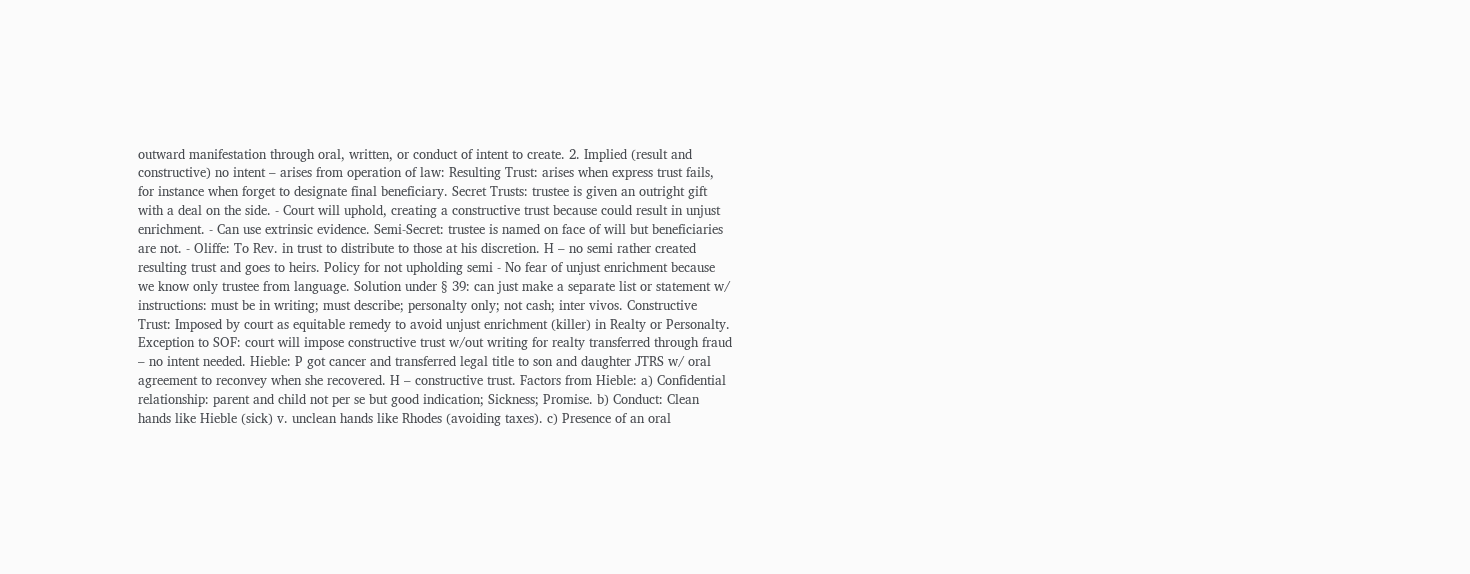outward manifestation through oral, written, or conduct of intent to create. 2. Implied (result and constructive) no intent – arises from operation of law: Resulting Trust: arises when express trust fails, for instance when forget to designate final beneficiary. Secret Trusts: trustee is given an outright gift with a deal on the side. - Court will uphold, creating a constructive trust because could result in unjust enrichment. - Can use extrinsic evidence. Semi-Secret: trustee is named on face of will but beneficiaries are not. - Oliffe: To Rev. in trust to distribute to those at his discretion. H – no semi rather created resulting trust and goes to heirs. Policy for not upholding semi - No fear of unjust enrichment because we know only trustee from language. Solution under § 39: can just make a separate list or statement w/ instructions: must be in writing; must describe; personalty only; not cash; inter vivos. Constructive Trust: Imposed by court as equitable remedy to avoid unjust enrichment (killer) in Realty or Personalty. Exception to SOF: court will impose constructive trust w/out writing for realty transferred through fraud – no intent needed. Hieble: P got cancer and transferred legal title to son and daughter JTRS w/ oral agreement to reconvey when she recovered. H – constructive trust. Factors from Hieble: a) Confidential relationship: parent and child not per se but good indication; Sickness; Promise. b) Conduct: Clean hands like Hieble (sick) v. unclean hands like Rhodes (avoiding taxes). c) Presence of an oral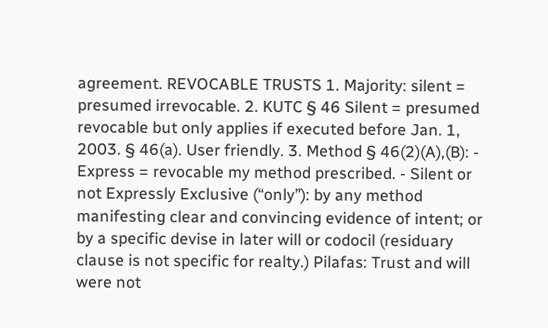agreement. REVOCABLE TRUSTS 1. Majority: silent = presumed irrevocable. 2. KUTC § 46 Silent = presumed revocable but only applies if executed before Jan. 1, 2003. § 46(a). User friendly. 3. Method § 46(2)(A),(B): - Express = revocable my method prescribed. - Silent or not Expressly Exclusive (“only”): by any method manifesting clear and convincing evidence of intent; or by a specific devise in later will or codocil (residuary clause is not specific for realty.) Pilafas: Trust and will were not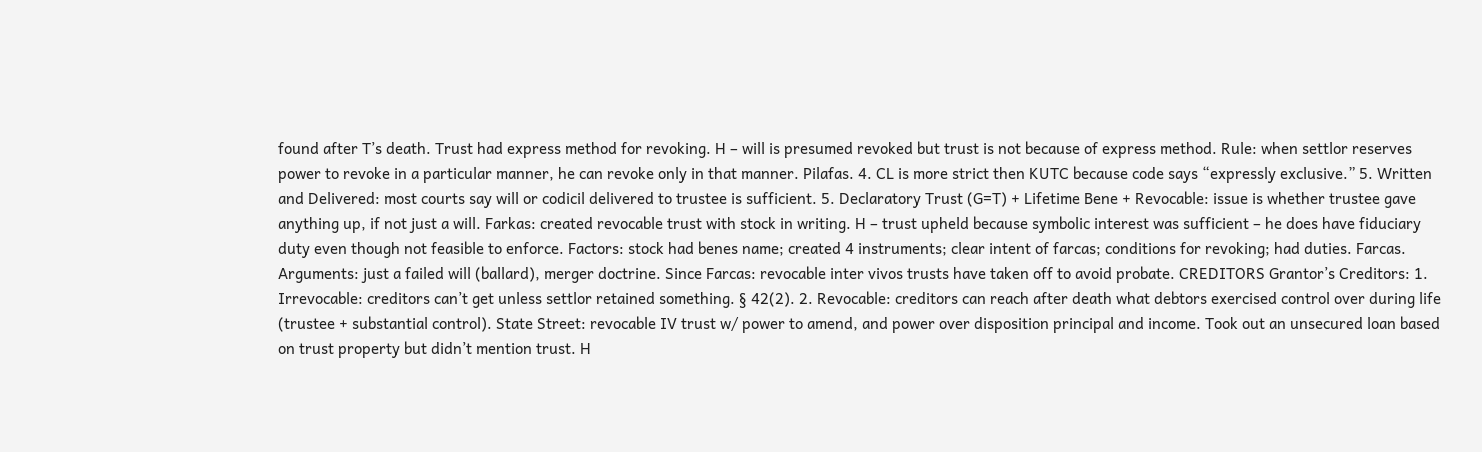found after T’s death. Trust had express method for revoking. H – will is presumed revoked but trust is not because of express method. Rule: when settlor reserves power to revoke in a particular manner, he can revoke only in that manner. Pilafas. 4. CL is more strict then KUTC because code says “expressly exclusive.” 5. Written and Delivered: most courts say will or codicil delivered to trustee is sufficient. 5. Declaratory Trust (G=T) + Lifetime Bene + Revocable: issue is whether trustee gave anything up, if not just a will. Farkas: created revocable trust with stock in writing. H – trust upheld because symbolic interest was sufficient – he does have fiduciary duty even though not feasible to enforce. Factors: stock had benes name; created 4 instruments; clear intent of farcas; conditions for revoking; had duties. Farcas. Arguments: just a failed will (ballard), merger doctrine. Since Farcas: revocable inter vivos trusts have taken off to avoid probate. CREDITORS Grantor’s Creditors: 1. Irrevocable: creditors can’t get unless settlor retained something. § 42(2). 2. Revocable: creditors can reach after death what debtors exercised control over during life (trustee + substantial control). State Street: revocable IV trust w/ power to amend, and power over disposition principal and income. Took out an unsecured loan based on trust property but didn’t mention trust. H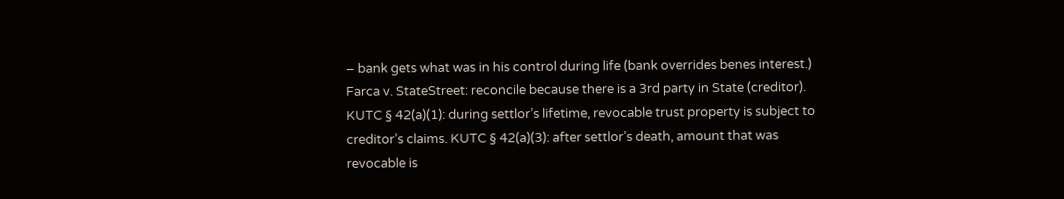– bank gets what was in his control during life (bank overrides benes interest.) Farca v. StateStreet: reconcile because there is a 3rd party in State (creditor). KUTC § 42(a)(1): during settlor’s lifetime, revocable trust property is subject to creditor’s claims. KUTC § 42(a)(3): after settlor’s death, amount that was revocable is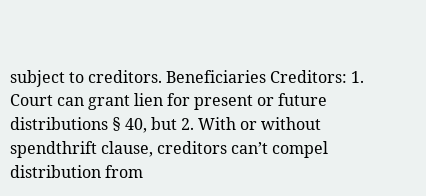subject to creditors. Beneficiaries Creditors: 1. Court can grant lien for present or future distributions § 40, but 2. With or without spendthrift clause, creditors can’t compel distribution from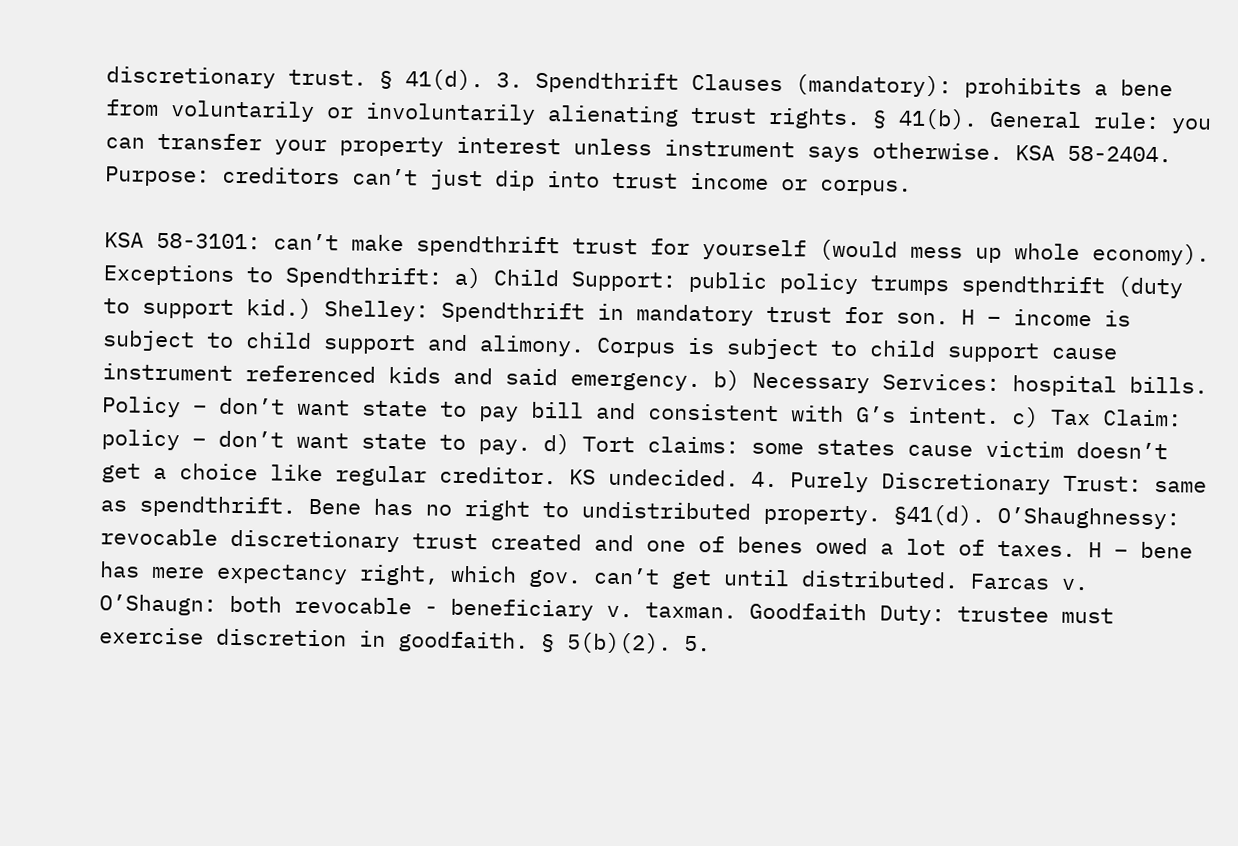discretionary trust. § 41(d). 3. Spendthrift Clauses (mandatory): prohibits a bene from voluntarily or involuntarily alienating trust rights. § 41(b). General rule: you can transfer your property interest unless instrument says otherwise. KSA 58-2404. Purpose: creditors can’t just dip into trust income or corpus.

KSA 58-3101: can’t make spendthrift trust for yourself (would mess up whole economy). Exceptions to Spendthrift: a) Child Support: public policy trumps spendthrift (duty to support kid.) Shelley: Spendthrift in mandatory trust for son. H – income is subject to child support and alimony. Corpus is subject to child support cause instrument referenced kids and said emergency. b) Necessary Services: hospital bills. Policy – don’t want state to pay bill and consistent with G’s intent. c) Tax Claim: policy – don’t want state to pay. d) Tort claims: some states cause victim doesn’t get a choice like regular creditor. KS undecided. 4. Purely Discretionary Trust: same as spendthrift. Bene has no right to undistributed property. §41(d). O’Shaughnessy: revocable discretionary trust created and one of benes owed a lot of taxes. H – bene has mere expectancy right, which gov. can’t get until distributed. Farcas v. O’Shaugn: both revocable - beneficiary v. taxman. Goodfaith Duty: trustee must exercise discretion in goodfaith. § 5(b)(2). 5.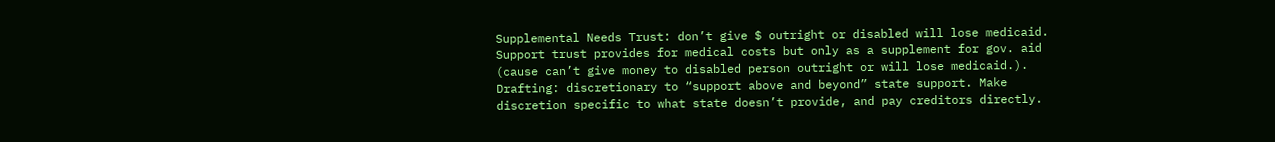Supplemental Needs Trust: don’t give $ outright or disabled will lose medicaid. Support trust provides for medical costs but only as a supplement for gov. aid (cause can’t give money to disabled person outright or will lose medicaid.). Drafting: discretionary to “support above and beyond” state support. Make discretion specific to what state doesn’t provide, and pay creditors directly.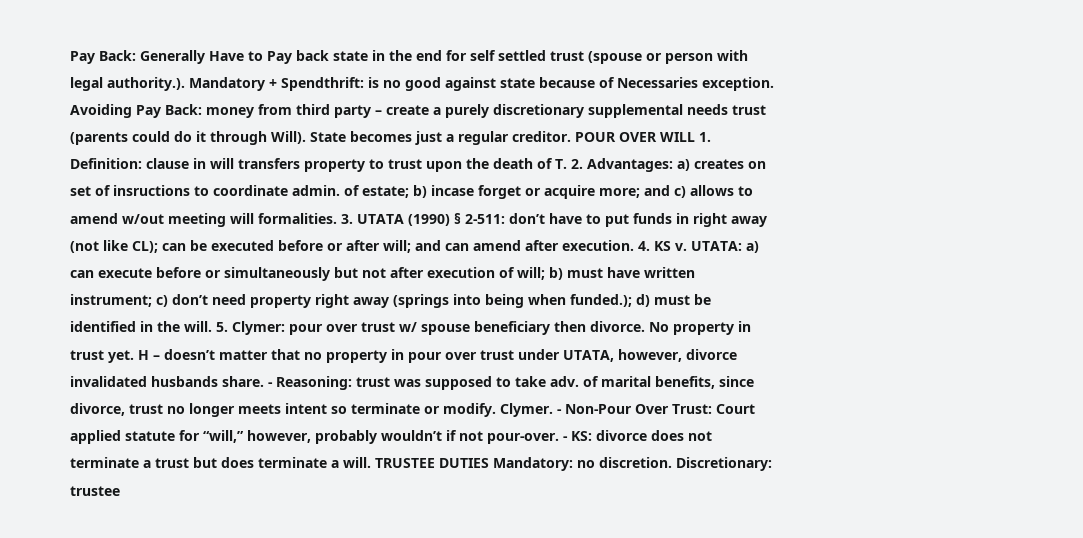Pay Back: Generally Have to Pay back state in the end for self settled trust (spouse or person with legal authority.). Mandatory + Spendthrift: is no good against state because of Necessaries exception. Avoiding Pay Back: money from third party – create a purely discretionary supplemental needs trust (parents could do it through Will). State becomes just a regular creditor. POUR OVER WILL 1. Definition: clause in will transfers property to trust upon the death of T. 2. Advantages: a) creates on set of insructions to coordinate admin. of estate; b) incase forget or acquire more; and c) allows to amend w/out meeting will formalities. 3. UTATA (1990) § 2-511: don’t have to put funds in right away (not like CL); can be executed before or after will; and can amend after execution. 4. KS v. UTATA: a) can execute before or simultaneously but not after execution of will; b) must have written instrument; c) don’t need property right away (springs into being when funded.); d) must be identified in the will. 5. Clymer: pour over trust w/ spouse beneficiary then divorce. No property in trust yet. H – doesn’t matter that no property in pour over trust under UTATA, however, divorce invalidated husbands share. - Reasoning: trust was supposed to take adv. of marital benefits, since divorce, trust no longer meets intent so terminate or modify. Clymer. - Non-Pour Over Trust: Court applied statute for “will,” however, probably wouldn’t if not pour-over. - KS: divorce does not terminate a trust but does terminate a will. TRUSTEE DUTIES Mandatory: no discretion. Discretionary: trustee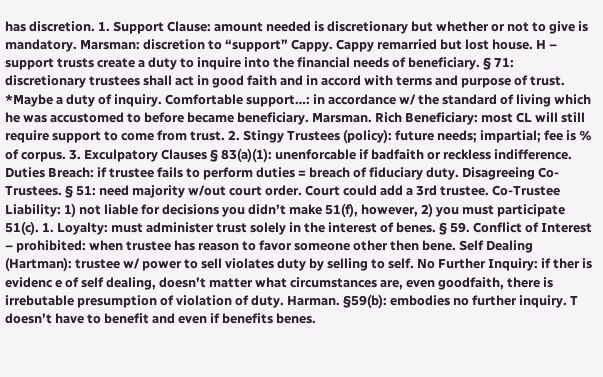has discretion. 1. Support Clause: amount needed is discretionary but whether or not to give is mandatory. Marsman: discretion to “support” Cappy. Cappy remarried but lost house. H – support trusts create a duty to inquire into the financial needs of beneficiary. § 71: discretionary trustees shall act in good faith and in accord with terms and purpose of trust. *Maybe a duty of inquiry. Comfortable support…: in accordance w/ the standard of living which he was accustomed to before became beneficiary. Marsman. Rich Beneficiary: most CL will still require support to come from trust. 2. Stingy Trustees (policy): future needs; impartial; fee is % of corpus. 3. Exculpatory Clauses § 83(a)(1): unenforcable if badfaith or reckless indifference. Duties Breach: if trustee fails to perform duties = breach of fiduciary duty. Disagreeing Co-Trustees. § 51: need majority w/out court order. Court could add a 3rd trustee. Co-Trustee Liability: 1) not liable for decisions you didn’t make 51(f), however, 2) you must participate 51(c). 1. Loyalty: must administer trust solely in the interest of benes. § 59. Conflict of Interest – prohibited: when trustee has reason to favor someone other then bene. Self Dealing (Hartman): trustee w/ power to sell violates duty by selling to self. No Further Inquiry: if ther is evidenc e of self dealing, doesn’t matter what circumstances are, even goodfaith, there is irrebutable presumption of violation of duty. Harman. §59(b): embodies no further inquiry. T doesn’t have to benefit and even if benefits benes.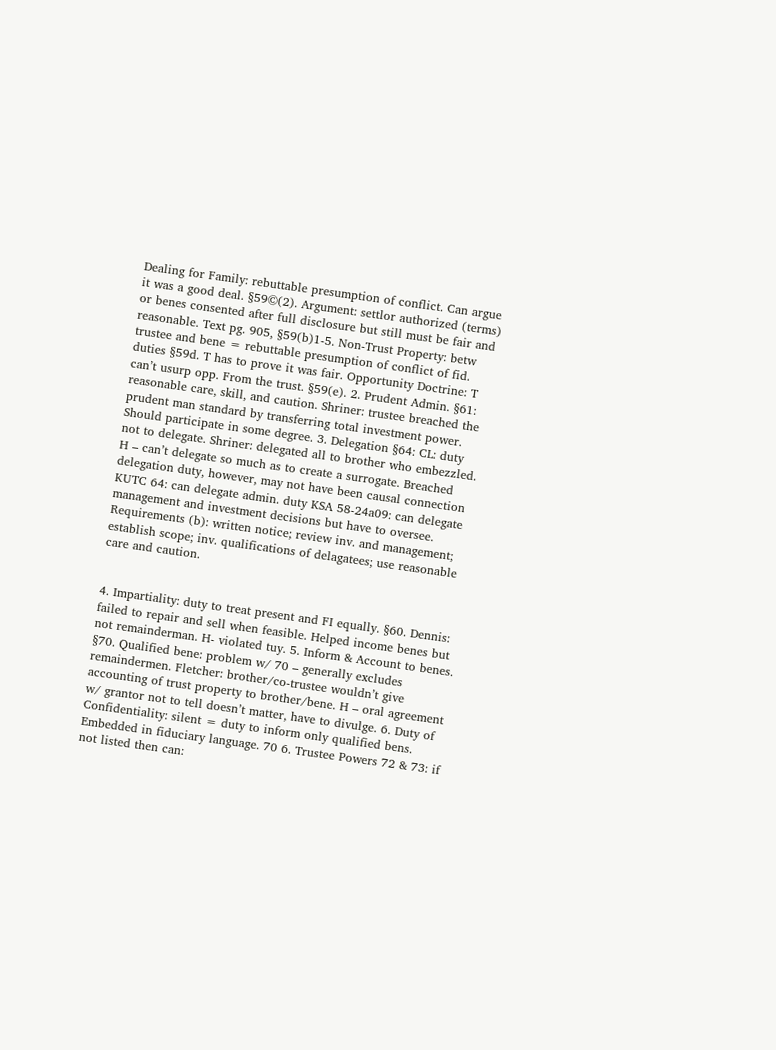Dealing for Family: rebuttable presumption of conflict. Can argue it was a good deal. §59©(2). Argument: settlor authorized (terms) or benes consented after full disclosure but still must be fair and reasonable. Text pg. 905, §59(b)1-5. Non-Trust Property: betw trustee and bene = rebuttable presumption of conflict of fid. duties §59d. T has to prove it was fair. Opportunity Doctrine: T can’t usurp opp. From the trust. §59(e). 2. Prudent Admin. §61: reasonable care, skill, and caution. Shriner: trustee breached the prudent man standard by transferring total investment power. Should participate in some degree. 3. Delegation §64: CL: duty not to delegate. Shriner: delegated all to brother who embezzled. H – can’t delegate so much as to create a surrogate. Breached delegation duty, however, may not have been causal connection KUTC 64: can delegate admin. duty KSA 58-24a09: can delegate management and investment decisions but have to oversee. Requirements (b): written notice; review inv. and management; establish scope; inv. qualifications of delagatees; use reasonable care and caution.


4. Impartiality: duty to treat present and FI equally. §60. Dennis: failed to repair and sell when feasible. Helped income benes but not remainderman. H- violated tuy. 5. Inform & Account to benes. §70. Qualified bene: problem w/ 70 – generally excludes remaindermen. Fletcher: brother/co-trustee wouldn’t give accounting of trust property to brother/bene. H – oral agreement w/ grantor not to tell doesn’t matter, have to divulge. 6. Duty of Confidentiality: silent = duty to inform only qualified bens. Embedded in fiduciary language. 70 6. Trustee Powers 72 & 73: if not listed then can: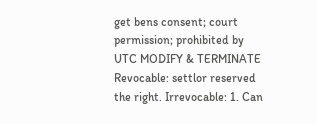get bens consent; court permission; prohibited by UTC MODIFY & TERMINATE Revocable: settlor reserved the right. Irrevocable: 1. Can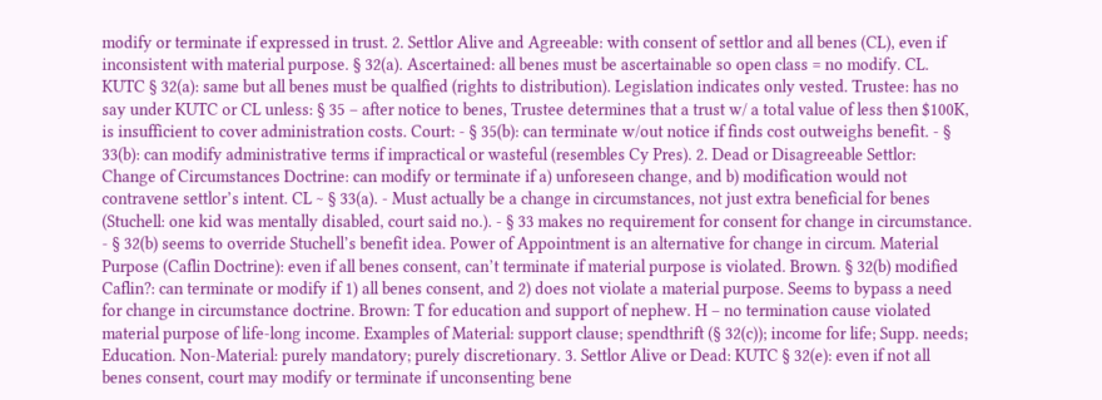modify or terminate if expressed in trust. 2. Settlor Alive and Agreeable: with consent of settlor and all benes (CL), even if inconsistent with material purpose. § 32(a). Ascertained: all benes must be ascertainable so open class = no modify. CL. KUTC § 32(a): same but all benes must be qualfied (rights to distribution). Legislation indicates only vested. Trustee: has no say under KUTC or CL unless: § 35 – after notice to benes, Trustee determines that a trust w/ a total value of less then $100K, is insufficient to cover administration costs. Court: - § 35(b): can terminate w/out notice if finds cost outweighs benefit. - § 33(b): can modify administrative terms if impractical or wasteful (resembles Cy Pres). 2. Dead or Disagreeable Settlor: Change of Circumstances Doctrine: can modify or terminate if a) unforeseen change, and b) modification would not contravene settlor’s intent. CL ~ § 33(a). - Must actually be a change in circumstances, not just extra beneficial for benes (Stuchell: one kid was mentally disabled, court said no.). - § 33 makes no requirement for consent for change in circumstance. - § 32(b) seems to override Stuchell’s benefit idea. Power of Appointment is an alternative for change in circum. Material Purpose (Caflin Doctrine): even if all benes consent, can’t terminate if material purpose is violated. Brown. § 32(b) modified Caflin?: can terminate or modify if 1) all benes consent, and 2) does not violate a material purpose. Seems to bypass a need for change in circumstance doctrine. Brown: T for education and support of nephew. H – no termination cause violated material purpose of life-long income. Examples of Material: support clause; spendthrift (§ 32(c)); income for life; Supp. needs; Education. Non-Material: purely mandatory; purely discretionary. 3. Settlor Alive or Dead: KUTC § 32(e): even if not all benes consent, court may modify or terminate if unconsenting bene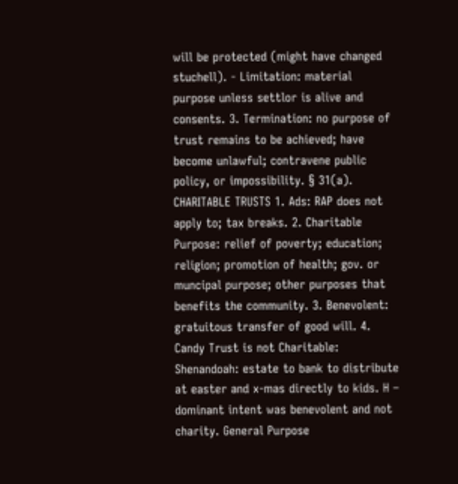will be protected (might have changed stuchell). - Limitation: material purpose unless settlor is alive and consents. 3. Termination: no purpose of trust remains to be achieved; have become unlawful; contravene public policy, or impossibility. § 31(a). CHARITABLE TRUSTS 1. Ads: RAP does not apply to; tax breaks. 2. Charitable Purpose: relief of poverty; education; religion; promotion of health; gov. or muncipal purpose; other purposes that benefits the community. 3. Benevolent: gratuitous transfer of good will. 4. Candy Trust is not Charitable: Shenandoah: estate to bank to distribute at easter and x-mas directly to kids. H – dominant intent was benevolent and not charity. General Purpose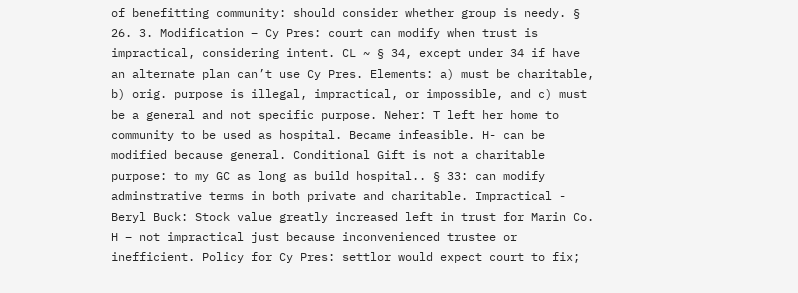of benefitting community: should consider whether group is needy. § 26. 3. Modification – Cy Pres: court can modify when trust is impractical, considering intent. CL ~ § 34, except under 34 if have an alternate plan can’t use Cy Pres. Elements: a) must be charitable, b) orig. purpose is illegal, impractical, or impossible, and c) must be a general and not specific purpose. Neher: T left her home to community to be used as hospital. Became infeasible. H- can be modified because general. Conditional Gift is not a charitable purpose: to my GC as long as build hospital.. § 33: can modify adminstrative terms in both private and charitable. Impractical - Beryl Buck: Stock value greatly increased left in trust for Marin Co. H – not impractical just because inconvenienced trustee or inefficient. Policy for Cy Pres: settlor would expect court to fix;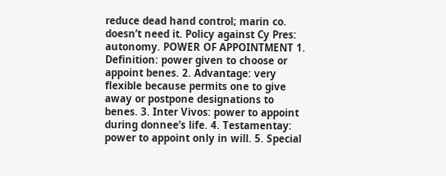reduce dead hand control; marin co. doesn’t need it. Policy against Cy Pres: autonomy. POWER OF APPOINTMENT 1. Definition: power given to choose or appoint benes. 2. Advantage: very flexible because permits one to give away or postpone designations to benes. 3. Inter Vivos: power to appoint during donnee’s life. 4. Testamentay: power to appoint only in will. 5. Special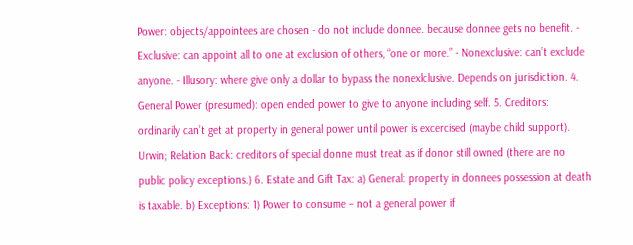Power: objects/appointees are chosen - do not include donnee. because donnee gets no benefit. - Exclusive: can appoint all to one at exclusion of others, “one or more.” - Nonexclusive: can’t exclude anyone. - Illusory: where give only a dollar to bypass the nonexlclusive. Depends on jurisdiction. 4. General Power (presumed): open ended power to give to anyone including self. 5. Creditors: ordinarily can’t get at property in general power until power is excercised (maybe child support). Urwin; Relation Back: creditors of special donne must treat as if donor still owned (there are no public policy exceptions.) 6. Estate and Gift Tax: a) General: property in donnees possession at death is taxable. b) Exceptions: 1) Power to consume – not a general power if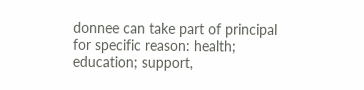donnee can take part of principal for specific reason: health; education; support,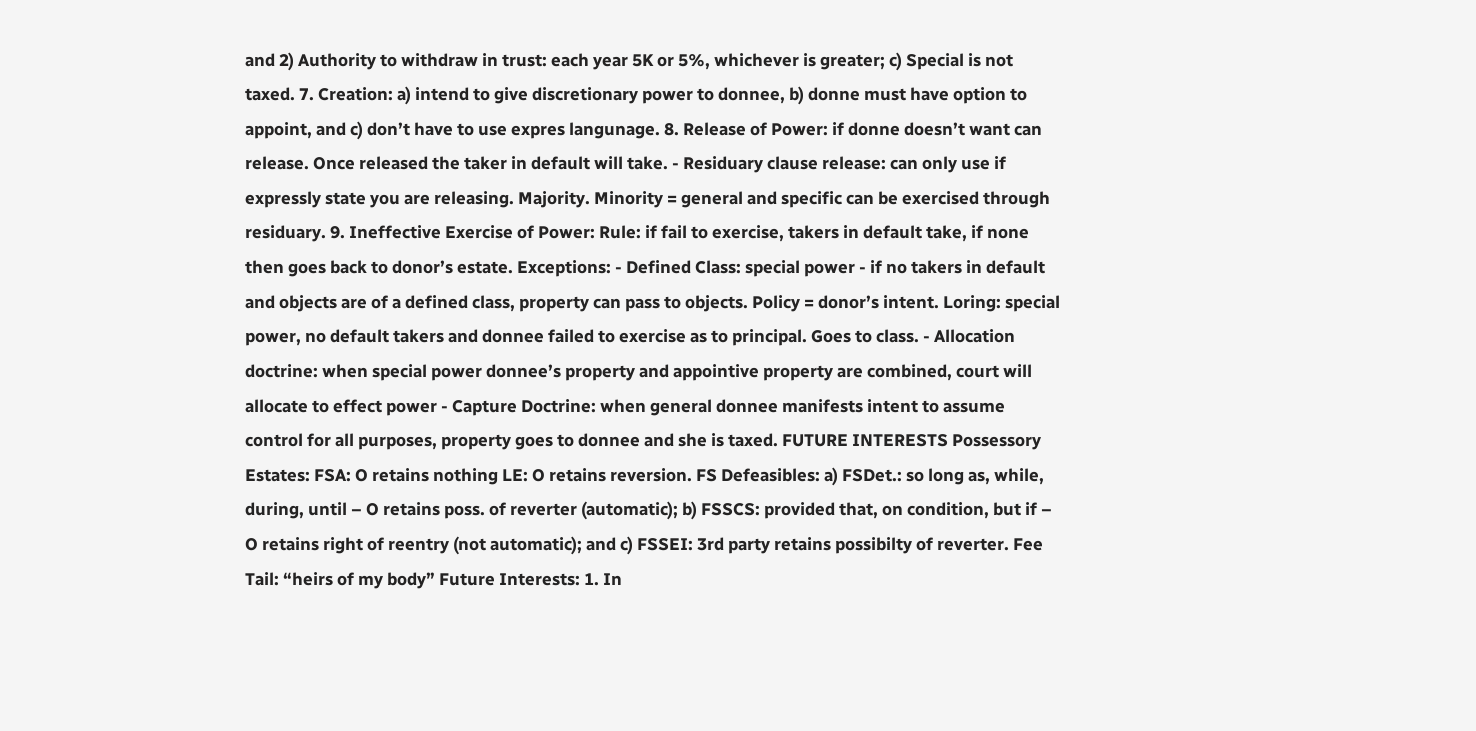and 2) Authority to withdraw in trust: each year 5K or 5%, whichever is greater; c) Special is not taxed. 7. Creation: a) intend to give discretionary power to donnee, b) donne must have option to appoint, and c) don’t have to use expres langunage. 8. Release of Power: if donne doesn’t want can release. Once released the taker in default will take. - Residuary clause release: can only use if expressly state you are releasing. Majority. Minority = general and specific can be exercised through residuary. 9. Ineffective Exercise of Power: Rule: if fail to exercise, takers in default take, if none then goes back to donor’s estate. Exceptions: - Defined Class: special power - if no takers in default and objects are of a defined class, property can pass to objects. Policy = donor’s intent. Loring: special power, no default takers and donnee failed to exercise as to principal. Goes to class. - Allocation doctrine: when special power donnee’s property and appointive property are combined, court will allocate to effect power - Capture Doctrine: when general donnee manifests intent to assume control for all purposes, property goes to donnee and she is taxed. FUTURE INTERESTS Possessory Estates: FSA: O retains nothing LE: O retains reversion. FS Defeasibles: a) FSDet.: so long as, while, during, until – O retains poss. of reverter (automatic); b) FSSCS: provided that, on condition, but if – O retains right of reentry (not automatic); and c) FSSEI: 3rd party retains possibilty of reverter. Fee Tail: “heirs of my body” Future Interests: 1. In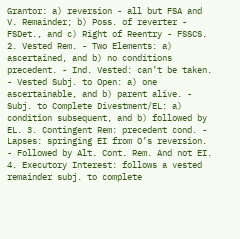Grantor: a) reversion - all but FSA and V. Remainder; b) Poss. of reverter - FSDet., and c) Right of Reentry - FSSCS. 2. Vested Rem. - Two Elements: a) ascertained, and b) no conditions precedent. - Ind. Vested: can’t be taken. - Vested Subj. to Open: a) one ascertainable, and b) parent alive. - Subj. to Complete Divestment/EL: a) condition subsequent, and b) followed by EL. 3. Contingent Rem: precedent cond. - Lapses: springing EI from O’s reversion. - Followed by Alt. Cont. Rem. And not EI. 4. Executory Interest: follows a vested remainder subj. to complete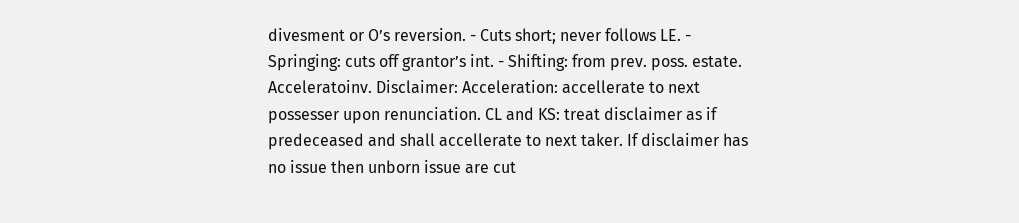divesment or O’s reversion. - Cuts short; never follows LE. - Springing: cuts off grantor’s int. - Shifting: from prev. poss. estate. Acceleratoinv. Disclaimer: Acceleration: accellerate to next possesser upon renunciation. CL and KS: treat disclaimer as if predeceased and shall accellerate to next taker. If disclaimer has no issue then unborn issue are cut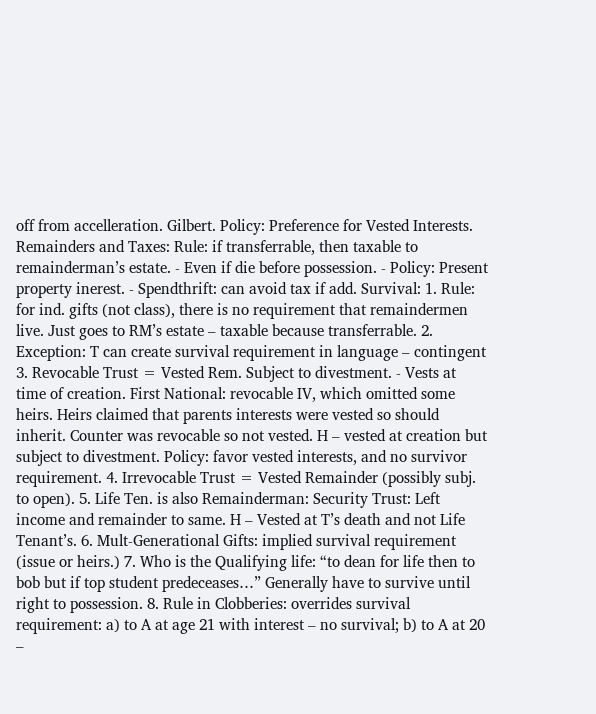off from accelleration. Gilbert. Policy: Preference for Vested Interests. Remainders and Taxes: Rule: if transferrable, then taxable to remainderman’s estate. - Even if die before possession. - Policy: Present property inerest. - Spendthrift: can avoid tax if add. Survival: 1. Rule: for ind. gifts (not class), there is no requirement that remaindermen live. Just goes to RM’s estate – taxable because transferrable. 2. Exception: T can create survival requirement in language – contingent 3. Revocable Trust = Vested Rem. Subject to divestment. - Vests at time of creation. First National: revocable IV, which omitted some heirs. Heirs claimed that parents interests were vested so should inherit. Counter was revocable so not vested. H – vested at creation but subject to divestment. Policy: favor vested interests, and no survivor requirement. 4. Irrevocable Trust = Vested Remainder (possibly subj. to open). 5. Life Ten. is also Remainderman: Security Trust: Left income and remainder to same. H – Vested at T’s death and not Life Tenant’s. 6. Mult-Generational Gifts: implied survival requirement (issue or heirs.) 7. Who is the Qualifying life: “to dean for life then to bob but if top student predeceases…” Generally have to survive until right to possession. 8. Rule in Clobberies: overrides survival requirement: a) to A at age 21 with interest – no survival; b) to A at 20 –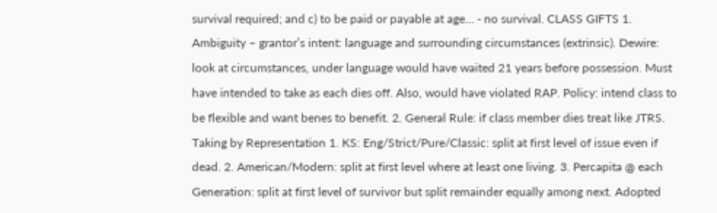survival required; and c) to be paid or payable at age… - no survival. CLASS GIFTS 1. Ambiguity – grantor’s intent: language and surrounding circumstances (extrinsic). Dewire: look at circumstances, under language would have waited 21 years before possession. Must have intended to take as each dies off. Also, would have violated RAP. Policy: intend class to be flexible and want benes to benefit. 2. General Rule: if class member dies treat like JTRS. Taking by Representation 1. KS: Eng/Strict/Pure/Classic: split at first level of issue even if dead. 2. American/Modern: split at first level where at least one living. 3. Percapita @ each Generation: split at first level of survivor but split remainder equally among next. Adopted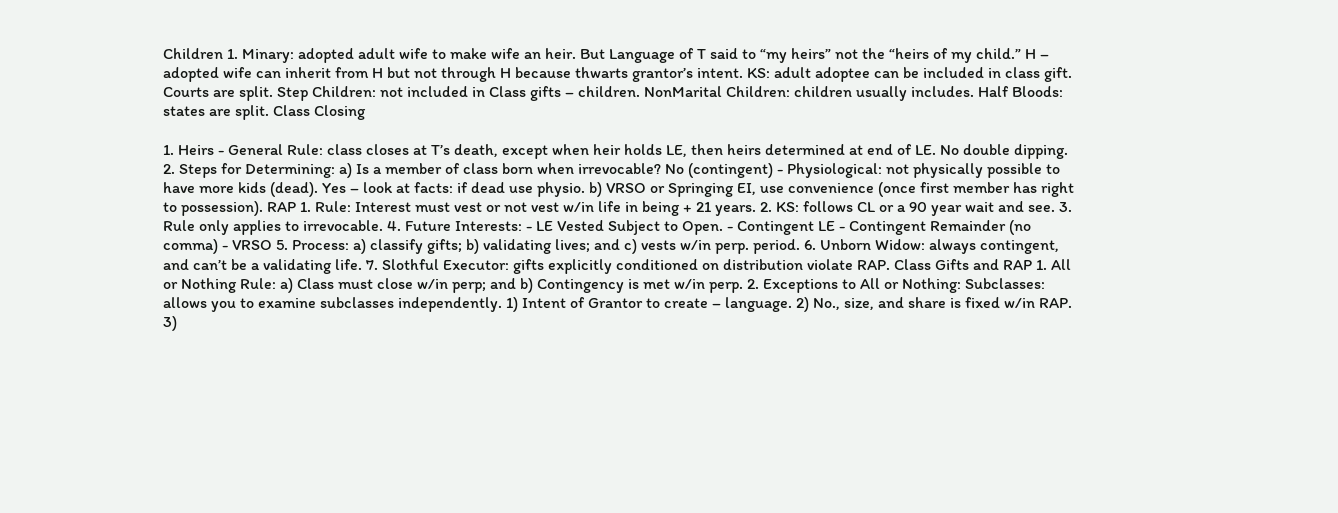Children 1. Minary: adopted adult wife to make wife an heir. But Language of T said to “my heirs” not the “heirs of my child.” H – adopted wife can inherit from H but not through H because thwarts grantor’s intent. KS: adult adoptee can be included in class gift. Courts are split. Step Children: not included in Class gifts – children. NonMarital Children: children usually includes. Half Bloods: states are split. Class Closing

1. Heirs - General Rule: class closes at T’s death, except when heir holds LE, then heirs determined at end of LE. No double dipping. 2. Steps for Determining: a) Is a member of class born when irrevocable? No (contingent) - Physiological: not physically possible to have more kids (dead). Yes – look at facts: if dead use physio. b) VRSO or Springing EI, use convenience (once first member has right to possession). RAP 1. Rule: Interest must vest or not vest w/in life in being + 21 years. 2. KS: follows CL or a 90 year wait and see. 3. Rule only applies to irrevocable. 4. Future Interests: - LE Vested Subject to Open. - Contingent LE - Contingent Remainder (no comma) - VRSO 5. Process: a) classify gifts; b) validating lives; and c) vests w/in perp. period. 6. Unborn Widow: always contingent, and can’t be a validating life. 7. Slothful Executor: gifts explicitly conditioned on distribution violate RAP. Class Gifts and RAP 1. All or Nothing Rule: a) Class must close w/in perp; and b) Contingency is met w/in perp. 2. Exceptions to All or Nothing: Subclasses: allows you to examine subclasses independently. 1) Intent of Grantor to create – language. 2) No., size, and share is fixed w/in RAP. 3)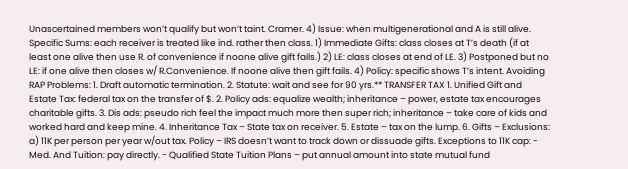Unascertained members won’t qualify but won’t taint. Cramer. 4) Issue: when multigenerational and A is still alive. Specific Sums: each receiver is treated like ind. rather then class. 1) Immediate Gifts: class closes at T’s death (if at least one alive then use R. of convenience if noone alive gift fails.) 2) LE: class closes at end of LE. 3) Postponed but no LE: if one alive then closes w/ R.Convenience. If noone alive then gift fails. 4) Policy: specific shows T’s intent. Avoiding RAP Problems: 1. Draft automatic termination. 2. Statute: wait and see for 90 yrs.** TRANSFER TAX 1. Unified Gift and Estate Tax: federal tax on the transfer of $. 2. Policy ads: equalize wealth; inheritance – power, estate tax encourages charitable gifts. 3. Dis ads: pseudo rich feel the impact much more then super rich; inheritance – take care of kids and worked hard and keep mine. 4. Inheritance Tax – State tax on receiver. 5. Estate – tax on the lump. 6. Gifts – Exclusions: a) 11K per person per year w/out tax. Policy – IRS doesn’t want to track down or dissuade gifts. Exceptions to 11K cap: - Med. And Tuition: pay directly. - Qualified State Tuition Plans – put annual amount into state mutual fund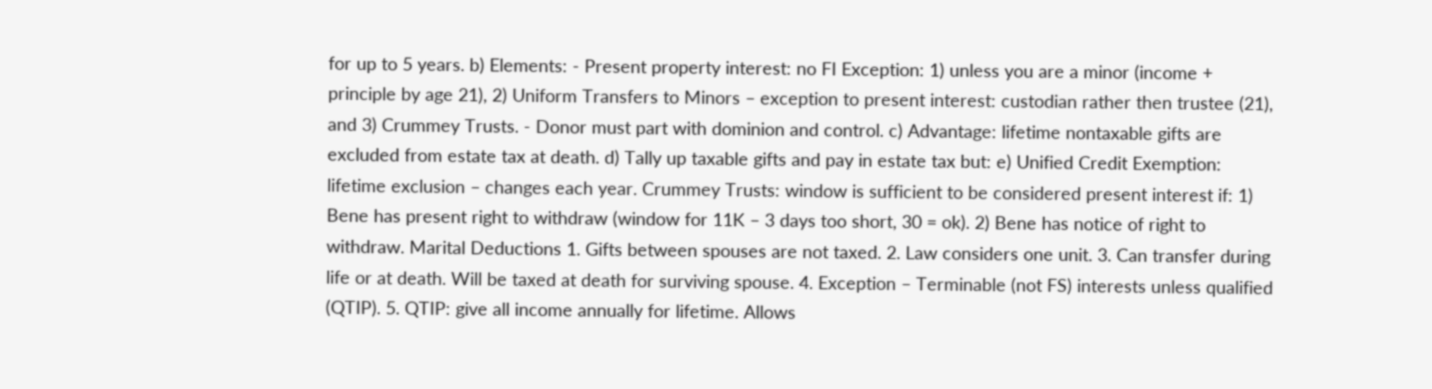for up to 5 years. b) Elements: - Present property interest: no FI Exception: 1) unless you are a minor (income + principle by age 21), 2) Uniform Transfers to Minors – exception to present interest: custodian rather then trustee (21), and 3) Crummey Trusts. - Donor must part with dominion and control. c) Advantage: lifetime nontaxable gifts are excluded from estate tax at death. d) Tally up taxable gifts and pay in estate tax but: e) Unified Credit Exemption: lifetime exclusion – changes each year. Crummey Trusts: window is sufficient to be considered present interest if: 1) Bene has present right to withdraw (window for 11K – 3 days too short, 30 = ok). 2) Bene has notice of right to withdraw. Marital Deductions 1. Gifts between spouses are not taxed. 2. Law considers one unit. 3. Can transfer during life or at death. Will be taxed at death for surviving spouse. 4. Exception – Terminable (not FS) interests unless qualified (QTIP). 5. QTIP: give all income annually for lifetime. Allows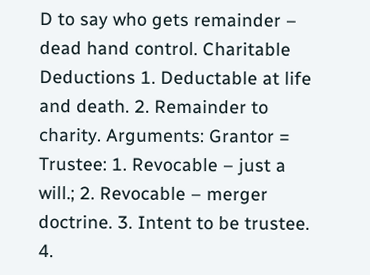D to say who gets remainder – dead hand control. Charitable Deductions 1. Deductable at life and death. 2. Remainder to charity. Arguments: Grantor = Trustee: 1. Revocable – just a will.; 2. Revocable – merger doctrine. 3. Intent to be trustee. 4.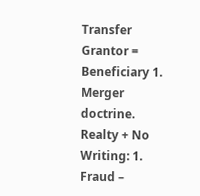Transfer Grantor = Beneficiary 1. Merger doctrine. Realty + No Writing: 1. Fraud –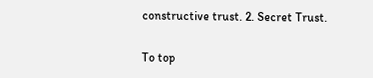constructive trust. 2. Secret Trust.

To top